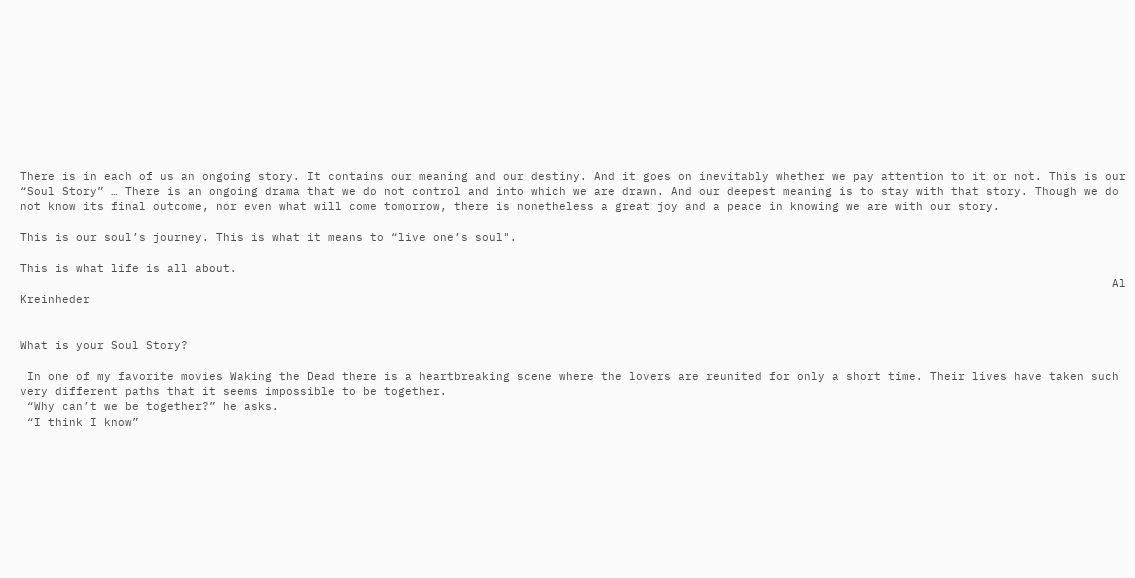There is in each of us an ongoing story. It contains our meaning and our destiny. And it goes on inevitably whether we pay attention to it or not. This is our “Soul Story” … There is an ongoing drama that we do not control and into which we are drawn. And our deepest meaning is to stay with that story. Though we do not know its final outcome, nor even what will come tomorrow, there is nonetheless a great joy and a peace in knowing we are with our story.

This is our soul’s journey. This is what it means to “live one’s soul".

This is what life is all about.
                                                                                                                                                            Al Kreinheder


What is your Soul Story?

 In one of my favorite movies Waking the Dead there is a heartbreaking scene where the lovers are reunited for only a short time. Their lives have taken such very different paths that it seems impossible to be together.
 “Why can’t we be together?” he asks.
 “I think I know”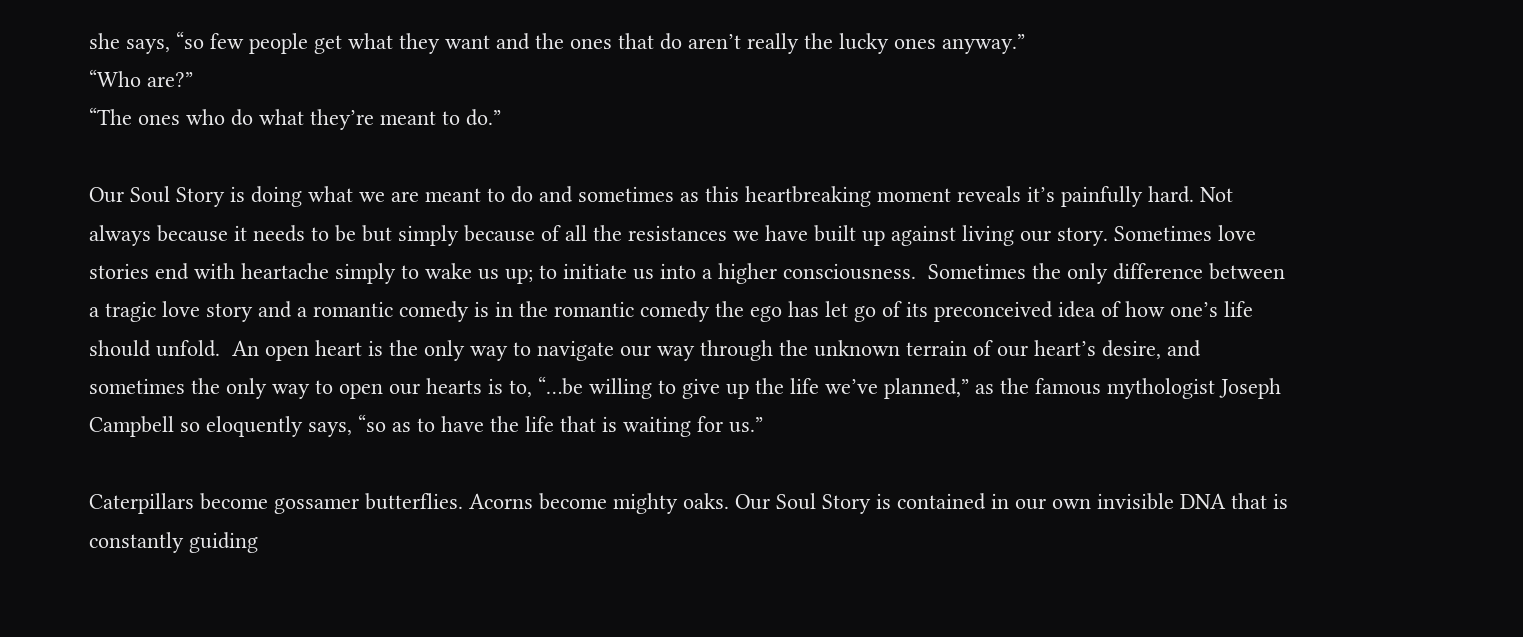she says, “so few people get what they want and the ones that do aren’t really the lucky ones anyway.”
“Who are?”
“The ones who do what they’re meant to do.”

Our Soul Story is doing what we are meant to do and sometimes as this heartbreaking moment reveals it’s painfully hard. Not always because it needs to be but simply because of all the resistances we have built up against living our story. Sometimes love stories end with heartache simply to wake us up; to initiate us into a higher consciousness.  Sometimes the only difference between a tragic love story and a romantic comedy is in the romantic comedy the ego has let go of its preconceived idea of how one’s life should unfold.  An open heart is the only way to navigate our way through the unknown terrain of our heart’s desire, and sometimes the only way to open our hearts is to, “…be willing to give up the life we’ve planned,” as the famous mythologist Joseph Campbell so eloquently says, “so as to have the life that is waiting for us.”

Caterpillars become gossamer butterflies. Acorns become mighty oaks. Our Soul Story is contained in our own invisible DNA that is constantly guiding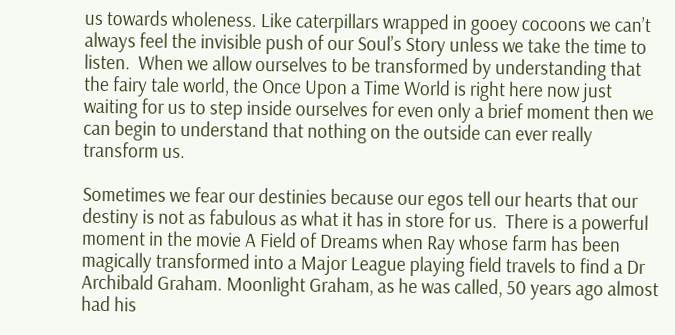us towards wholeness. Like caterpillars wrapped in gooey cocoons we can’t always feel the invisible push of our Soul’s Story unless we take the time to listen.  When we allow ourselves to be transformed by understanding that the fairy tale world, the Once Upon a Time World is right here now just waiting for us to step inside ourselves for even only a brief moment then we can begin to understand that nothing on the outside can ever really transform us.

Sometimes we fear our destinies because our egos tell our hearts that our destiny is not as fabulous as what it has in store for us.  There is a powerful moment in the movie A Field of Dreams when Ray whose farm has been magically transformed into a Major League playing field travels to find a Dr Archibald Graham. Moonlight Graham, as he was called, 50 years ago almost had his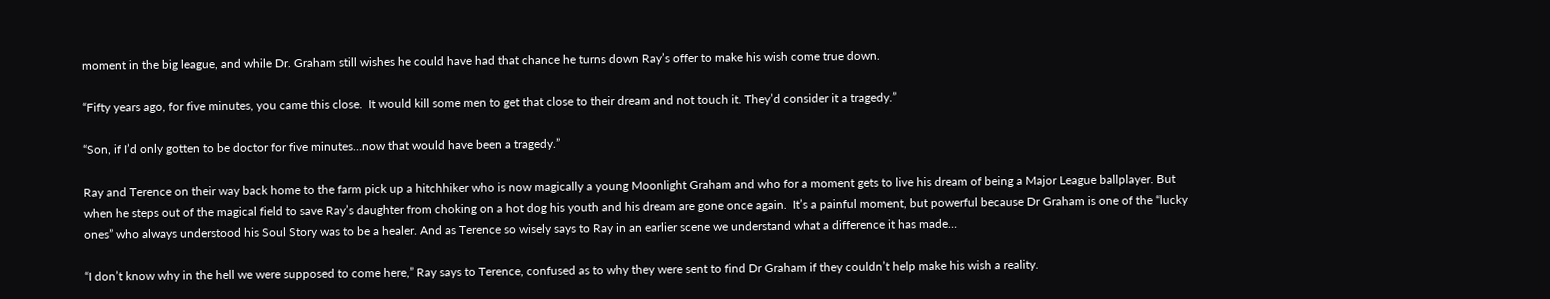moment in the big league, and while Dr. Graham still wishes he could have had that chance he turns down Ray’s offer to make his wish come true down.

“Fifty years ago, for five minutes, you came this close.  It would kill some men to get that close to their dream and not touch it. They’d consider it a tragedy.”

“Son, if I’d only gotten to be doctor for five minutes…now that would have been a tragedy.”

Ray and Terence on their way back home to the farm pick up a hitchhiker who is now magically a young Moonlight Graham and who for a moment gets to live his dream of being a Major League ballplayer. But when he steps out of the magical field to save Ray’s daughter from choking on a hot dog his youth and his dream are gone once again.  It’s a painful moment, but powerful because Dr Graham is one of the “lucky ones” who always understood his Soul Story was to be a healer. And as Terence so wisely says to Ray in an earlier scene we understand what a difference it has made…

“I don’t know why in the hell we were supposed to come here,” Ray says to Terence, confused as to why they were sent to find Dr Graham if they couldn’t help make his wish a reality.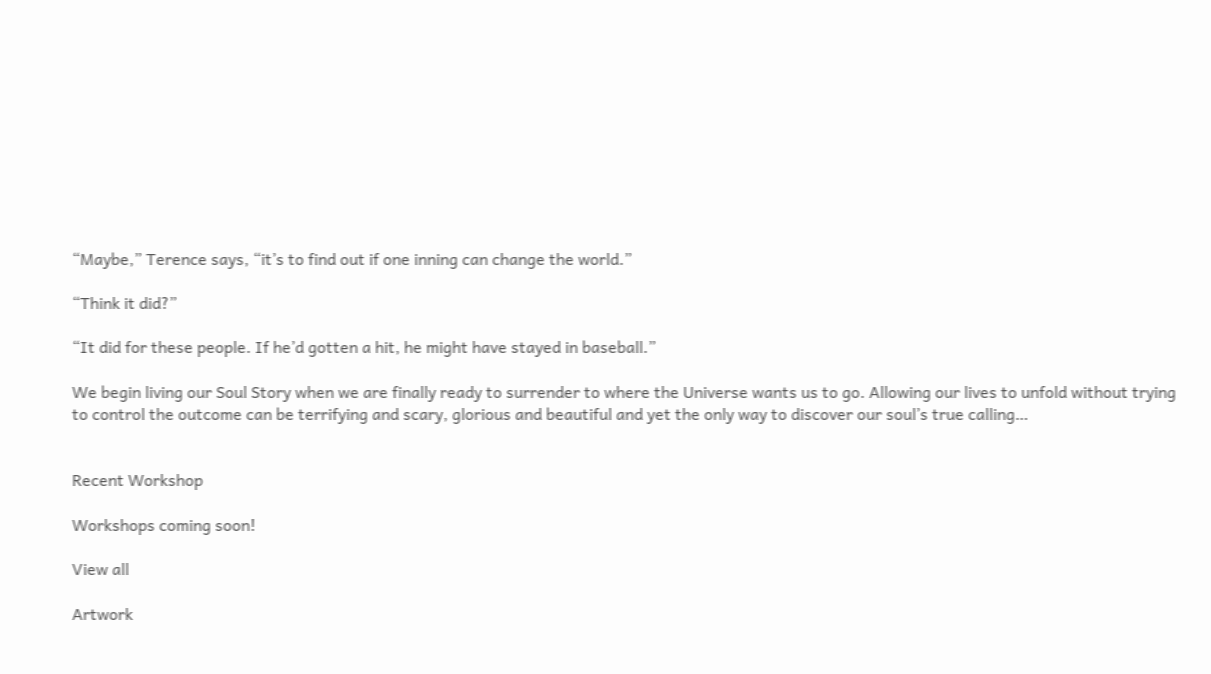“Maybe,” Terence says, “it’s to find out if one inning can change the world.”

“Think it did?”

“It did for these people. If he’d gotten a hit, he might have stayed in baseball.”

We begin living our Soul Story when we are finally ready to surrender to where the Universe wants us to go. Allowing our lives to unfold without trying to control the outcome can be terrifying and scary, glorious and beautiful and yet the only way to discover our soul’s true calling…


Recent Workshop

Workshops coming soon!

View all

Artwork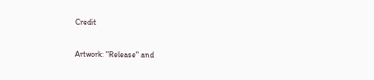Credit

Artwork: "Release" and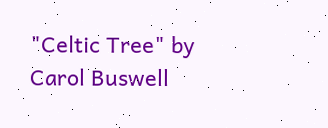"Celtic Tree" by Carol Buswell